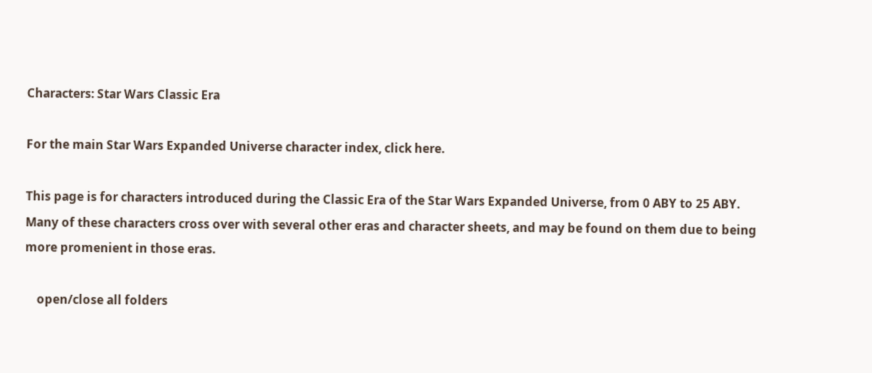Characters: Star Wars Classic Era

For the main Star Wars Expanded Universe character index, click here.

This page is for characters introduced during the Classic Era of the Star Wars Expanded Universe, from 0 ABY to 25 ABY. Many of these characters cross over with several other eras and character sheets, and may be found on them due to being more promenient in those eras.

    open/close all folders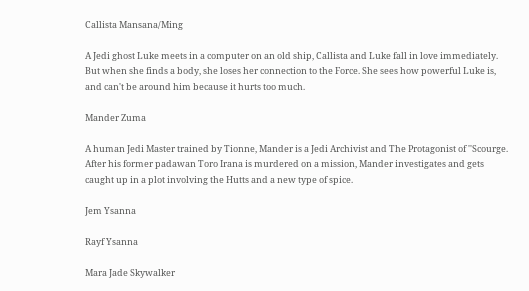Callista Mansana/Ming

A Jedi ghost Luke meets in a computer on an old ship, Callista and Luke fall in love immediately. But when she finds a body, she loses her connection to the Force. She sees how powerful Luke is, and can't be around him because it hurts too much.

Mander Zuma

A human Jedi Master trained by Tionne, Mander is a Jedi Archivist and The Protagonist of ''Scourge. After his former padawan Toro Irana is murdered on a mission, Mander investigates and gets caught up in a plot involving the Hutts and a new type of spice.

Jem Ysanna

Rayf Ysanna

Mara Jade Skywalker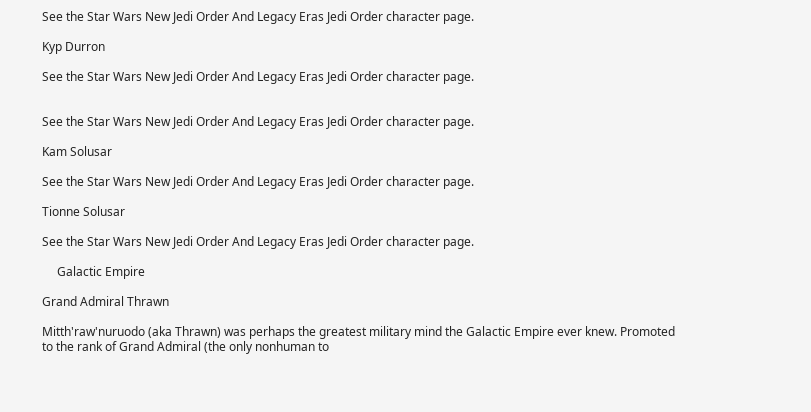See the Star Wars New Jedi Order And Legacy Eras Jedi Order character page.

Kyp Durron

See the Star Wars New Jedi Order And Legacy Eras Jedi Order character page.


See the Star Wars New Jedi Order And Legacy Eras Jedi Order character page.

Kam Solusar

See the Star Wars New Jedi Order And Legacy Eras Jedi Order character page.

Tionne Solusar

See the Star Wars New Jedi Order And Legacy Eras Jedi Order character page.

     Galactic Empire

Grand Admiral Thrawn

Mitth'raw'nuruodo (aka Thrawn) was perhaps the greatest military mind the Galactic Empire ever knew. Promoted to the rank of Grand Admiral (the only nonhuman to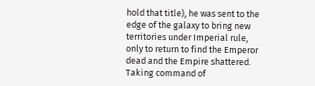hold that title), he was sent to the edge of the galaxy to bring new territories under Imperial rule, only to return to find the Emperor dead and the Empire shattered. Taking command of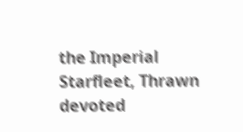the Imperial Starfleet, Thrawn devoted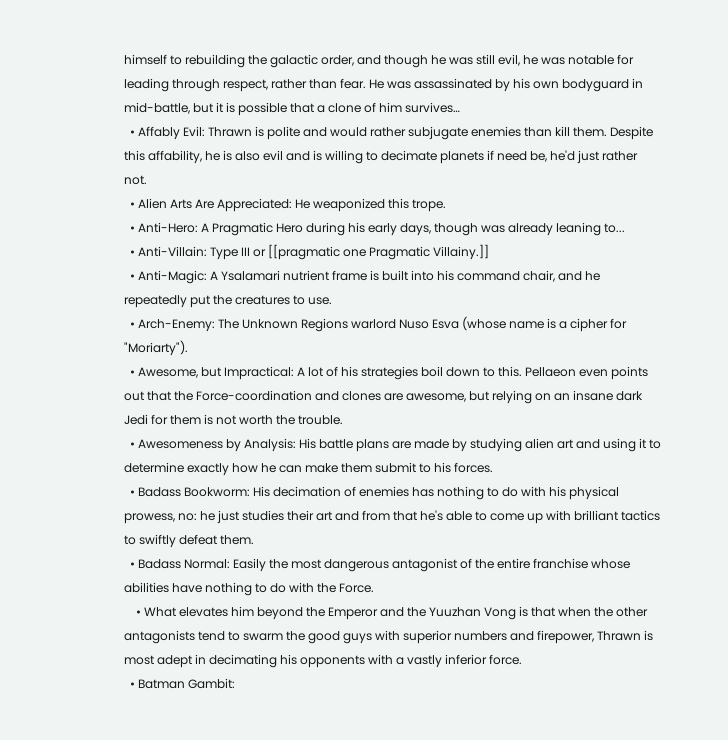himself to rebuilding the galactic order, and though he was still evil, he was notable for leading through respect, rather than fear. He was assassinated by his own bodyguard in mid-battle, but it is possible that a clone of him survives…
  • Affably Evil: Thrawn is polite and would rather subjugate enemies than kill them. Despite this affability, he is also evil and is willing to decimate planets if need be, he'd just rather not.
  • Alien Arts Are Appreciated: He weaponized this trope.
  • Anti-Hero: A Pragmatic Hero during his early days, though was already leaning to...
  • Anti-Villain: Type III or [[pragmatic one Pragmatic Villainy.]]
  • Anti-Magic: A Ysalamari nutrient frame is built into his command chair, and he repeatedly put the creatures to use.
  • Arch-Enemy: The Unknown Regions warlord Nuso Esva (whose name is a cipher for "Moriarty").
  • Awesome, but Impractical: A lot of his strategies boil down to this. Pellaeon even points out that the Force-coordination and clones are awesome, but relying on an insane dark Jedi for them is not worth the trouble.
  • Awesomeness by Analysis: His battle plans are made by studying alien art and using it to determine exactly how he can make them submit to his forces.
  • Badass Bookworm: His decimation of enemies has nothing to do with his physical prowess, no: he just studies their art and from that he's able to come up with brilliant tactics to swiftly defeat them.
  • Badass Normal: Easily the most dangerous antagonist of the entire franchise whose abilities have nothing to do with the Force.
    • What elevates him beyond the Emperor and the Yuuzhan Vong is that when the other antagonists tend to swarm the good guys with superior numbers and firepower, Thrawn is most adept in decimating his opponents with a vastly inferior force.
  • Batman Gambit: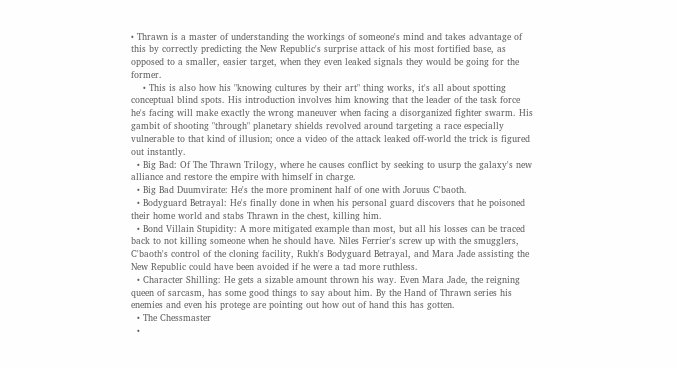• Thrawn is a master of understanding the workings of someone's mind and takes advantage of this by correctly predicting the New Republic's surprise attack of his most fortified base, as opposed to a smaller, easier target, when they even leaked signals they would be going for the former.
    • This is also how his "knowing cultures by their art" thing works, it's all about spotting conceptual blind spots. His introduction involves him knowing that the leader of the task force he's facing will make exactly the wrong maneuver when facing a disorganized fighter swarm. His gambit of shooting "through" planetary shields revolved around targeting a race especially vulnerable to that kind of illusion; once a video of the attack leaked off-world the trick is figured out instantly.
  • Big Bad: Of The Thrawn Trilogy, where he causes conflict by seeking to usurp the galaxy's new alliance and restore the empire with himself in charge.
  • Big Bad Duumvirate: He's the more prominent half of one with Joruus C'baoth.
  • Bodyguard Betrayal: He's finally done in when his personal guard discovers that he poisoned their home world and stabs Thrawn in the chest, killing him.
  • Bond Villain Stupidity: A more mitigated example than most, but all his losses can be traced back to not killing someone when he should have. Niles Ferrier's screw up with the smugglers, C'baoth's control of the cloning facility, Rukh's Bodyguard Betrayal, and Mara Jade assisting the New Republic could have been avoided if he were a tad more ruthless.
  • Character Shilling: He gets a sizable amount thrown his way. Even Mara Jade, the reigning queen of sarcasm, has some good things to say about him. By the Hand of Thrawn series his enemies and even his protege are pointing out how out of hand this has gotten.
  • The Chessmaster
  •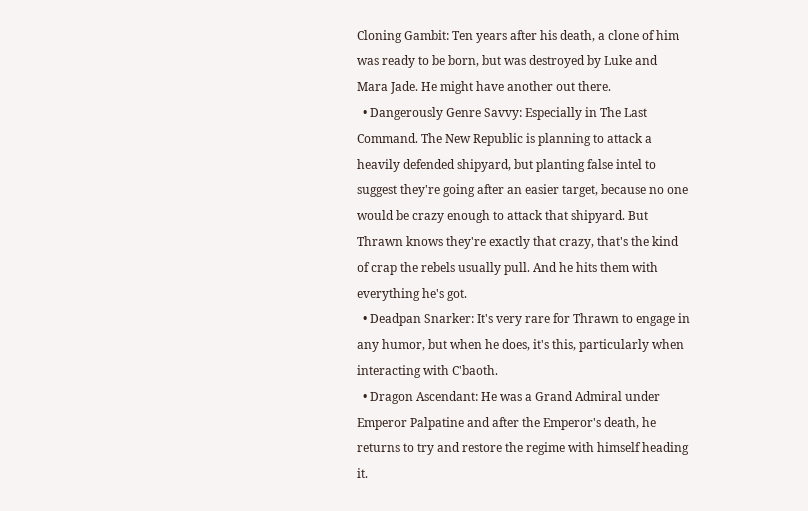Cloning Gambit: Ten years after his death, a clone of him was ready to be born, but was destroyed by Luke and Mara Jade. He might have another out there.
  • Dangerously Genre Savvy: Especially in The Last Command. The New Republic is planning to attack a heavily defended shipyard, but planting false intel to suggest they're going after an easier target, because no one would be crazy enough to attack that shipyard. But Thrawn knows they're exactly that crazy, that's the kind of crap the rebels usually pull. And he hits them with everything he's got.
  • Deadpan Snarker: It's very rare for Thrawn to engage in any humor, but when he does, it's this, particularly when interacting with C'baoth.
  • Dragon Ascendant: He was a Grand Admiral under Emperor Palpatine and after the Emperor's death, he returns to try and restore the regime with himself heading it.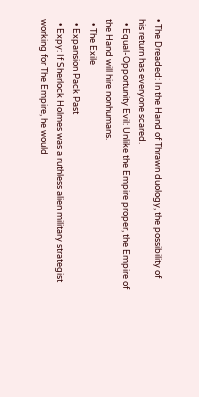• The Dreaded: In the Hand of Thrawn duology, the possibility of his return has everyone scared.
  • Equal-Opportunity Evil: Unlike the Empire proper, the Empire of the Hand will hire nonhumans.
  • The Exile
  • Expansion Pack Past
  • Expy: If Sherlock Holmes was a ruthless alien military strategist working for The Empire, he would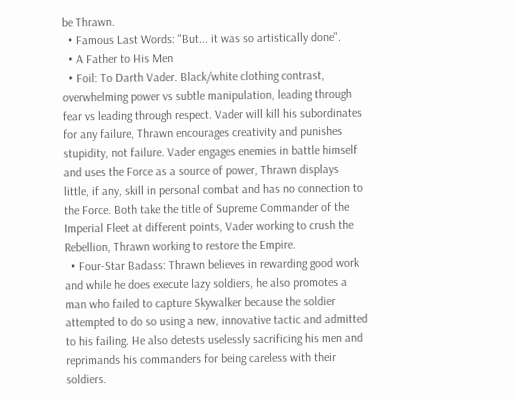be Thrawn.
  • Famous Last Words: "But... it was so artistically done".
  • A Father to His Men
  • Foil: To Darth Vader. Black/white clothing contrast, overwhelming power vs subtle manipulation, leading through fear vs leading through respect. Vader will kill his subordinates for any failure, Thrawn encourages creativity and punishes stupidity, not failure. Vader engages enemies in battle himself and uses the Force as a source of power, Thrawn displays little, if any, skill in personal combat and has no connection to the Force. Both take the title of Supreme Commander of the Imperial Fleet at different points, Vader working to crush the Rebellion, Thrawn working to restore the Empire.
  • Four-Star Badass: Thrawn believes in rewarding good work and while he does execute lazy soldiers, he also promotes a man who failed to capture Skywalker because the soldier attempted to do so using a new, innovative tactic and admitted to his failing. He also detests uselessly sacrificing his men and reprimands his commanders for being careless with their soldiers.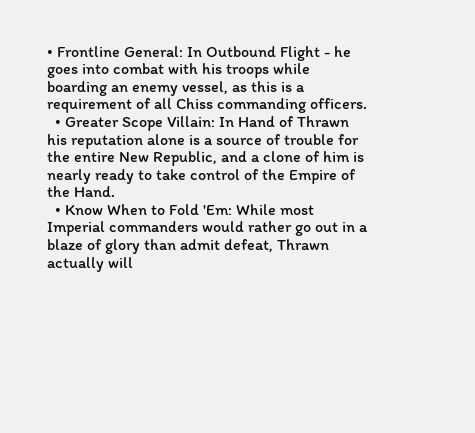• Frontline General: In Outbound Flight - he goes into combat with his troops while boarding an enemy vessel, as this is a requirement of all Chiss commanding officers.
  • Greater Scope Villain: In Hand of Thrawn his reputation alone is a source of trouble for the entire New Republic, and a clone of him is nearly ready to take control of the Empire of the Hand.
  • Know When to Fold 'Em: While most Imperial commanders would rather go out in a blaze of glory than admit defeat, Thrawn actually will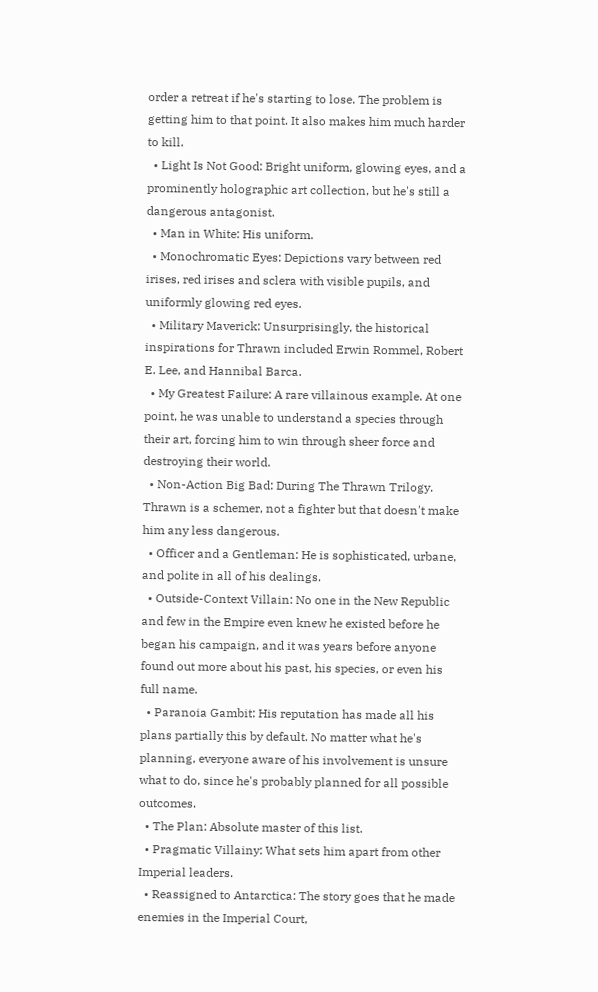order a retreat if he's starting to lose. The problem is getting him to that point. It also makes him much harder to kill.
  • Light Is Not Good: Bright uniform, glowing eyes, and a prominently holographic art collection, but he's still a dangerous antagonist.
  • Man in White: His uniform.
  • Monochromatic Eyes: Depictions vary between red irises, red irises and sclera with visible pupils, and uniformly glowing red eyes.
  • Military Maverick: Unsurprisingly, the historical inspirations for Thrawn included Erwin Rommel, Robert E. Lee, and Hannibal Barca.
  • My Greatest Failure: A rare villainous example. At one point, he was unable to understand a species through their art, forcing him to win through sheer force and destroying their world.
  • Non-Action Big Bad: During The Thrawn Trilogy. Thrawn is a schemer, not a fighter but that doesn't make him any less dangerous.
  • Officer and a Gentleman: He is sophisticated, urbane, and polite in all of his dealings.
  • Outside-Context Villain: No one in the New Republic and few in the Empire even knew he existed before he began his campaign, and it was years before anyone found out more about his past, his species, or even his full name.
  • Paranoia Gambit: His reputation has made all his plans partially this by default. No matter what he's planning, everyone aware of his involvement is unsure what to do, since he's probably planned for all possible outcomes.
  • The Plan: Absolute master of this list.
  • Pragmatic Villainy: What sets him apart from other Imperial leaders.
  • Reassigned to Antarctica: The story goes that he made enemies in the Imperial Court,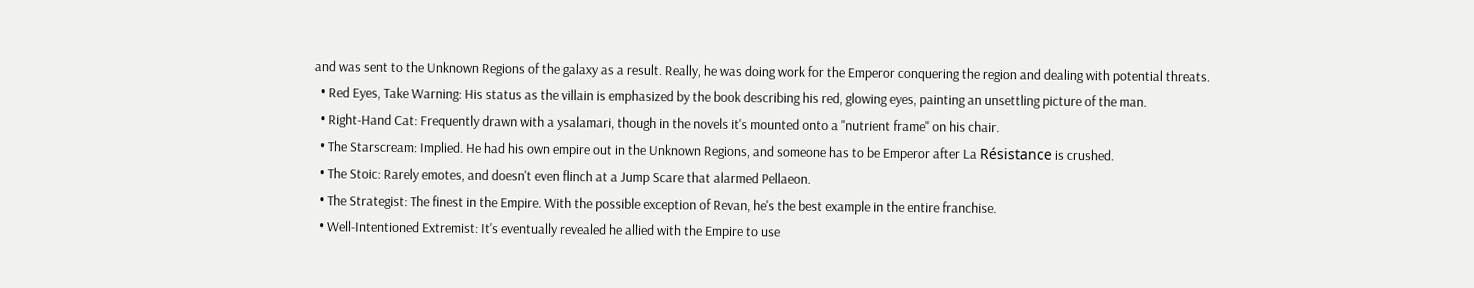and was sent to the Unknown Regions of the galaxy as a result. Really, he was doing work for the Emperor conquering the region and dealing with potential threats.
  • Red Eyes, Take Warning: His status as the villain is emphasized by the book describing his red, glowing eyes, painting an unsettling picture of the man.
  • Right-Hand Cat: Frequently drawn with a ysalamari, though in the novels it's mounted onto a "nutrient frame" on his chair.
  • The Starscream: Implied. He had his own empire out in the Unknown Regions, and someone has to be Emperor after La Résistance is crushed.
  • The Stoic: Rarely emotes, and doesn't even flinch at a Jump Scare that alarmed Pellaeon.
  • The Strategist: The finest in the Empire. With the possible exception of Revan, he's the best example in the entire franchise.
  • Well-Intentioned Extremist: It's eventually revealed he allied with the Empire to use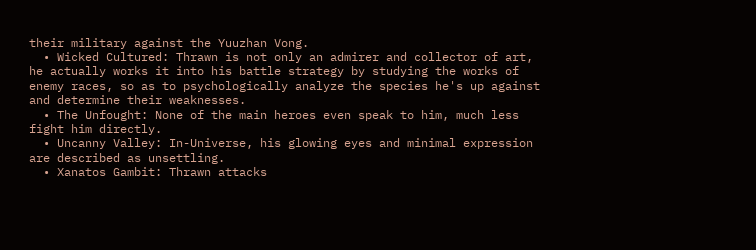their military against the Yuuzhan Vong.
  • Wicked Cultured: Thrawn is not only an admirer and collector of art, he actually works it into his battle strategy by studying the works of enemy races, so as to psychologically analyze the species he's up against and determine their weaknesses.
  • The Unfought: None of the main heroes even speak to him, much less fight him directly.
  • Uncanny Valley: In-Universe, his glowing eyes and minimal expression are described as unsettling.
  • Xanatos Gambit: Thrawn attacks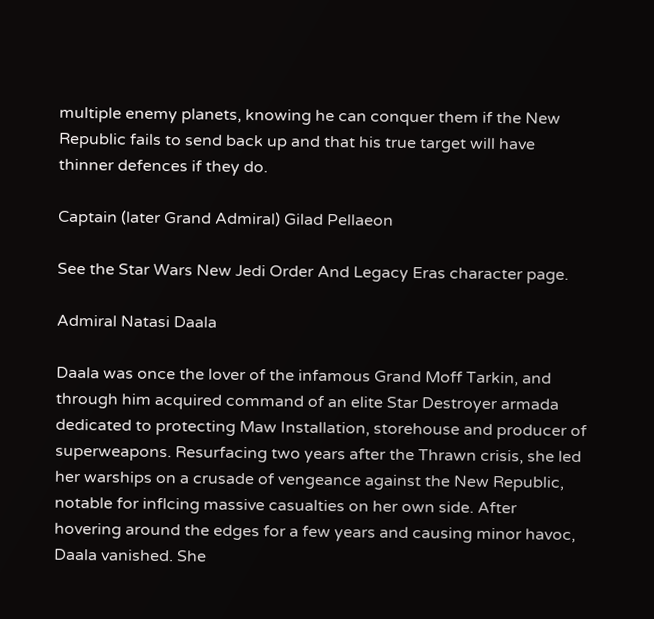multiple enemy planets, knowing he can conquer them if the New Republic fails to send back up and that his true target will have thinner defences if they do.

Captain (later Grand Admiral) Gilad Pellaeon

See the Star Wars New Jedi Order And Legacy Eras character page.

Admiral Natasi Daala

Daala was once the lover of the infamous Grand Moff Tarkin, and through him acquired command of an elite Star Destroyer armada dedicated to protecting Maw Installation, storehouse and producer of superweapons. Resurfacing two years after the Thrawn crisis, she led her warships on a crusade of vengeance against the New Republic, notable for inflcing massive casualties on her own side. After hovering around the edges for a few years and causing minor havoc, Daala vanished. She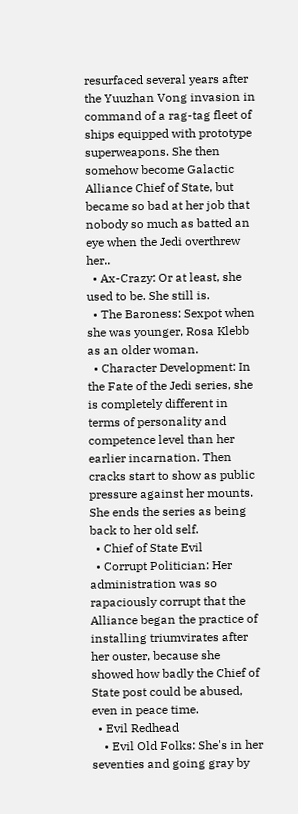resurfaced several years after the Yuuzhan Vong invasion in command of a rag-tag fleet of ships equipped with prototype superweapons. She then somehow become Galactic Alliance Chief of State, but became so bad at her job that nobody so much as batted an eye when the Jedi overthrew her..
  • Ax-Crazy: Or at least, she used to be. She still is.
  • The Baroness: Sexpot when she was younger, Rosa Klebb as an older woman.
  • Character Development: In the Fate of the Jedi series, she is completely different in terms of personality and competence level than her earlier incarnation. Then cracks start to show as public pressure against her mounts. She ends the series as being back to her old self.
  • Chief of State Evil
  • Corrupt Politician: Her administration was so rapaciously corrupt that the Alliance began the practice of installing triumvirates after her ouster, because she showed how badly the Chief of State post could be abused, even in peace time.
  • Evil Redhead
    • Evil Old Folks: She's in her seventies and going gray by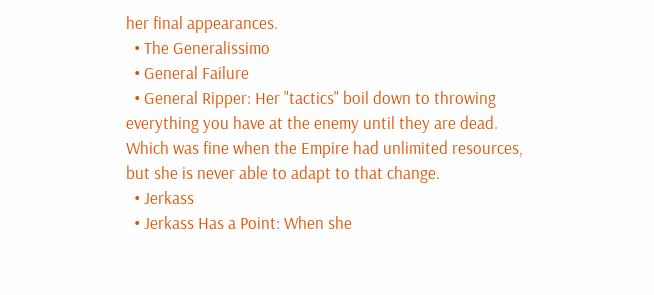her final appearances.
  • The Generalissimo
  • General Failure
  • General Ripper: Her "tactics" boil down to throwing everything you have at the enemy until they are dead. Which was fine when the Empire had unlimited resources, but she is never able to adapt to that change.
  • Jerkass
  • Jerkass Has a Point: When she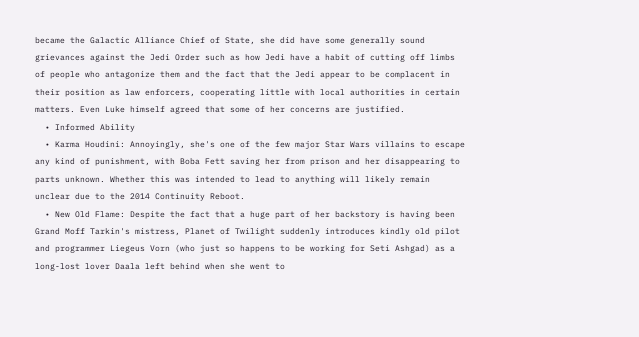became the Galactic Alliance Chief of State, she did have some generally sound grievances against the Jedi Order such as how Jedi have a habit of cutting off limbs of people who antagonize them and the fact that the Jedi appear to be complacent in their position as law enforcers, cooperating little with local authorities in certain matters. Even Luke himself agreed that some of her concerns are justified.
  • Informed Ability
  • Karma Houdini: Annoyingly, she's one of the few major Star Wars villains to escape any kind of punishment, with Boba Fett saving her from prison and her disappearing to parts unknown. Whether this was intended to lead to anything will likely remain unclear due to the 2014 Continuity Reboot.
  • New Old Flame: Despite the fact that a huge part of her backstory is having been Grand Moff Tarkin's mistress, Planet of Twilight suddenly introduces kindly old pilot and programmer Liegeus Vorn (who just so happens to be working for Seti Ashgad) as a long-lost lover Daala left behind when she went to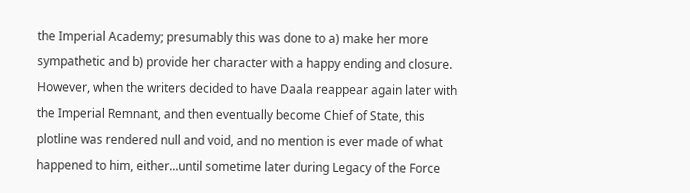the Imperial Academy; presumably this was done to a) make her more sympathetic and b) provide her character with a happy ending and closure. However, when the writers decided to have Daala reappear again later with the Imperial Remnant, and then eventually become Chief of State, this plotline was rendered null and void, and no mention is ever made of what happened to him, either...until sometime later during Legacy of the Force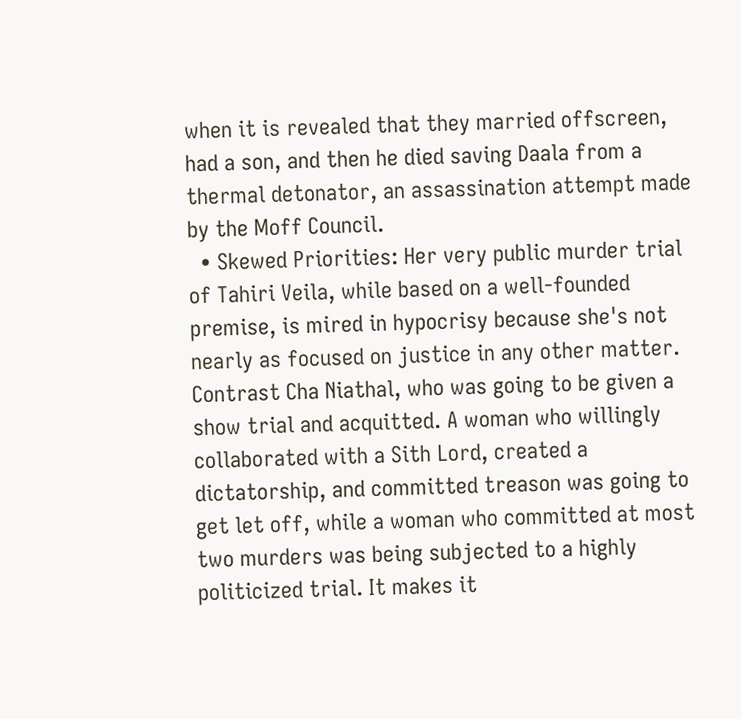when it is revealed that they married offscreen, had a son, and then he died saving Daala from a thermal detonator, an assassination attempt made by the Moff Council.
  • Skewed Priorities: Her very public murder trial of Tahiri Veila, while based on a well-founded premise, is mired in hypocrisy because she's not nearly as focused on justice in any other matter. Contrast Cha Niathal, who was going to be given a show trial and acquitted. A woman who willingly collaborated with a Sith Lord, created a dictatorship, and committed treason was going to get let off, while a woman who committed at most two murders was being subjected to a highly politicized trial. It makes it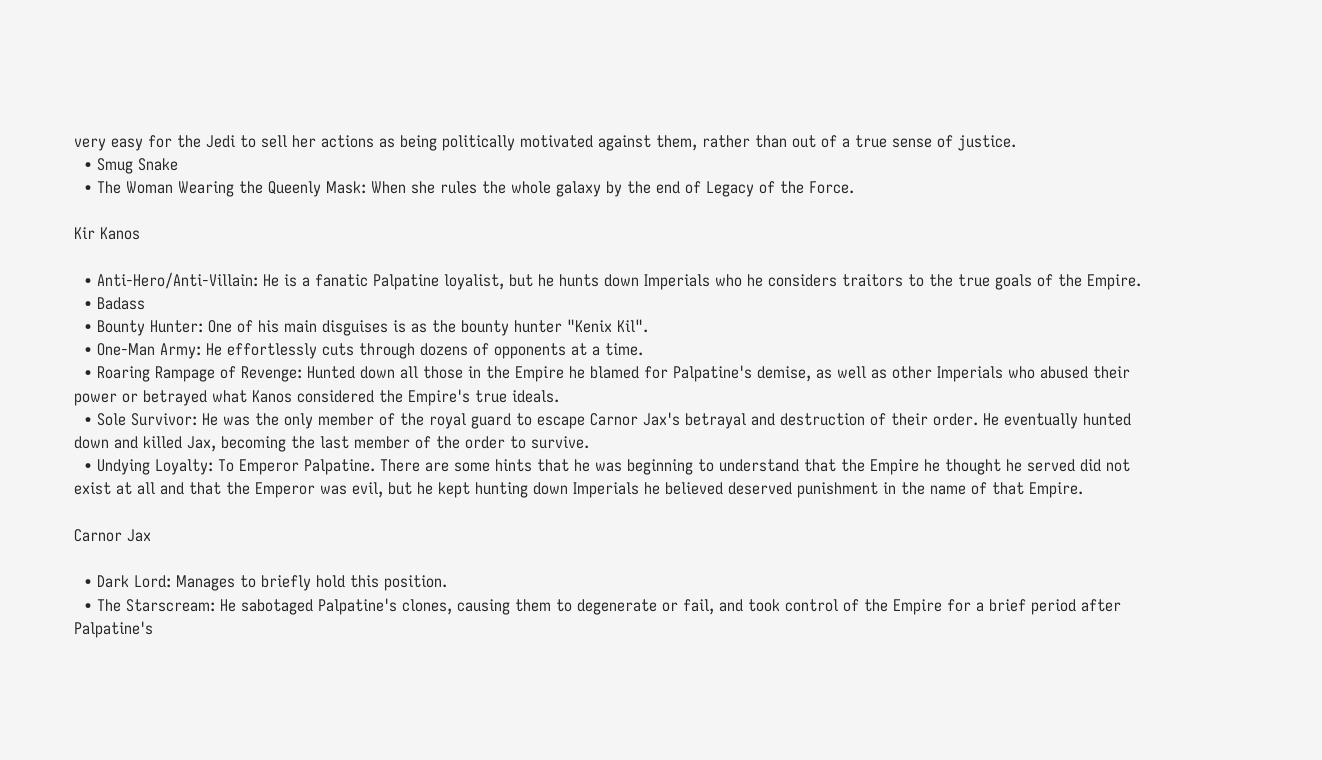very easy for the Jedi to sell her actions as being politically motivated against them, rather than out of a true sense of justice.
  • Smug Snake
  • The Woman Wearing the Queenly Mask: When she rules the whole galaxy by the end of Legacy of the Force.

Kir Kanos

  • Anti-Hero/Anti-Villain: He is a fanatic Palpatine loyalist, but he hunts down Imperials who he considers traitors to the true goals of the Empire.
  • Badass
  • Bounty Hunter: One of his main disguises is as the bounty hunter "Kenix Kil".
  • One-Man Army: He effortlessly cuts through dozens of opponents at a time.
  • Roaring Rampage of Revenge: Hunted down all those in the Empire he blamed for Palpatine's demise, as well as other Imperials who abused their power or betrayed what Kanos considered the Empire's true ideals.
  • Sole Survivor: He was the only member of the royal guard to escape Carnor Jax's betrayal and destruction of their order. He eventually hunted down and killed Jax, becoming the last member of the order to survive.
  • Undying Loyalty: To Emperor Palpatine. There are some hints that he was beginning to understand that the Empire he thought he served did not exist at all and that the Emperor was evil, but he kept hunting down Imperials he believed deserved punishment in the name of that Empire.

Carnor Jax

  • Dark Lord: Manages to briefly hold this position.
  • The Starscream: He sabotaged Palpatine's clones, causing them to degenerate or fail, and took control of the Empire for a brief period after Palpatine's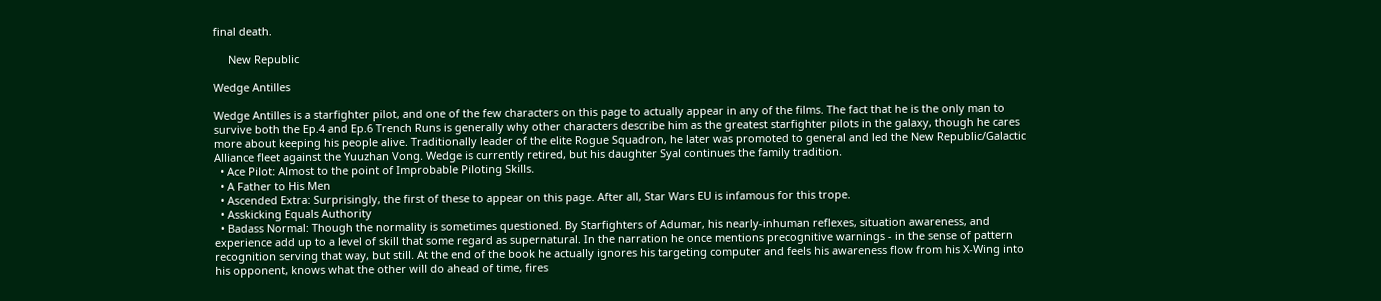final death.

     New Republic

Wedge Antilles

Wedge Antilles is a starfighter pilot, and one of the few characters on this page to actually appear in any of the films. The fact that he is the only man to survive both the Ep.4 and Ep.6 Trench Runs is generally why other characters describe him as the greatest starfighter pilots in the galaxy, though he cares more about keeping his people alive. Traditionally leader of the elite Rogue Squadron, he later was promoted to general and led the New Republic/Galactic Alliance fleet against the Yuuzhan Vong. Wedge is currently retired, but his daughter Syal continues the family tradition.
  • Ace Pilot: Almost to the point of Improbable Piloting Skills.
  • A Father to His Men
  • Ascended Extra: Surprisingly, the first of these to appear on this page. After all, Star Wars EU is infamous for this trope.
  • Asskicking Equals Authority
  • Badass Normal: Though the normality is sometimes questioned. By Starfighters of Adumar, his nearly-inhuman reflexes, situation awareness, and experience add up to a level of skill that some regard as supernatural. In the narration he once mentions precognitive warnings - in the sense of pattern recognition serving that way, but still. At the end of the book he actually ignores his targeting computer and feels his awareness flow from his X-Wing into his opponent, knows what the other will do ahead of time, fires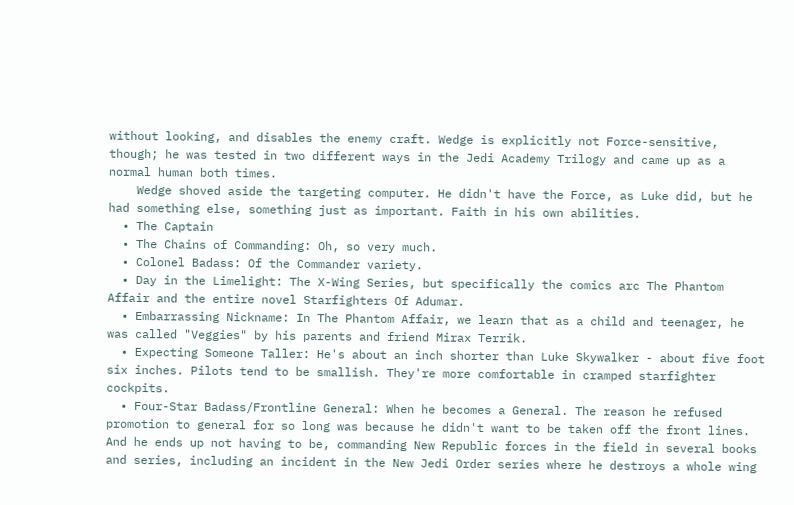without looking, and disables the enemy craft. Wedge is explicitly not Force-sensitive, though; he was tested in two different ways in the Jedi Academy Trilogy and came up as a normal human both times.
    Wedge shoved aside the targeting computer. He didn't have the Force, as Luke did, but he had something else, something just as important. Faith in his own abilities.
  • The Captain
  • The Chains of Commanding: Oh, so very much.
  • Colonel Badass: Of the Commander variety.
  • Day in the Limelight: The X-Wing Series, but specifically the comics arc The Phantom Affair and the entire novel Starfighters Of Adumar.
  • Embarrassing Nickname: In The Phantom Affair, we learn that as a child and teenager, he was called "Veggies" by his parents and friend Mirax Terrik.
  • Expecting Someone Taller: He's about an inch shorter than Luke Skywalker - about five foot six inches. Pilots tend to be smallish. They're more comfortable in cramped starfighter cockpits.
  • Four-Star Badass/Frontline General: When he becomes a General. The reason he refused promotion to general for so long was because he didn't want to be taken off the front lines. And he ends up not having to be, commanding New Republic forces in the field in several books and series, including an incident in the New Jedi Order series where he destroys a whole wing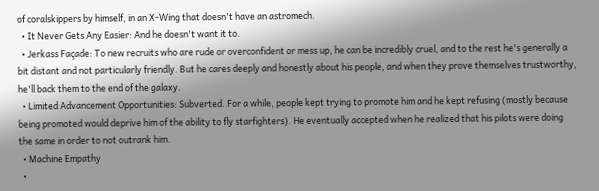of coralskippers by himself, in an X-Wing that doesn't have an astromech.
  • It Never Gets Any Easier: And he doesn't want it to.
  • Jerkass Façade: To new recruits who are rude or overconfident or mess up, he can be incredibly cruel, and to the rest he's generally a bit distant and not particularly friendly. But he cares deeply and honestly about his people, and when they prove themselves trustworthy, he'll back them to the end of the galaxy.
  • Limited Advancement Opportunities: Subverted. For a while, people kept trying to promote him and he kept refusing (mostly because being promoted would deprive him of the ability to fly starfighters). He eventually accepted when he realized that his pilots were doing the same in order to not outrank him.
  • Machine Empathy
  •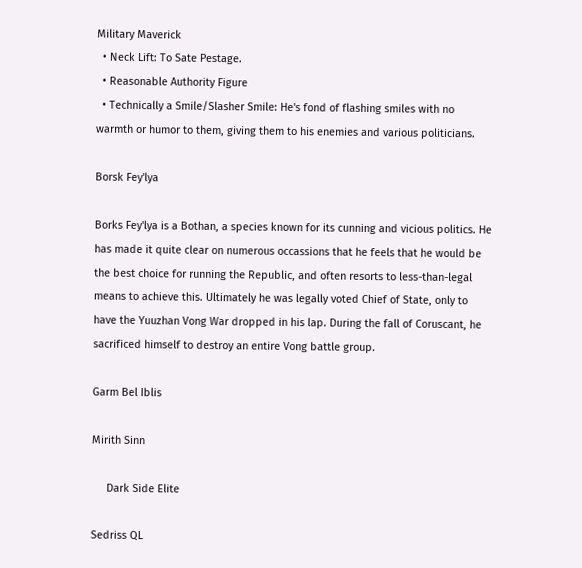Military Maverick
  • Neck Lift: To Sate Pestage.
  • Reasonable Authority Figure
  • Technically a Smile/Slasher Smile: He's fond of flashing smiles with no warmth or humor to them, giving them to his enemies and various politicians.

Borsk Fey'lya

Borks Fey'lya is a Bothan, a species known for its cunning and vicious politics. He has made it quite clear on numerous occassions that he feels that he would be the best choice for running the Republic, and often resorts to less-than-legal means to achieve this. Ultimately he was legally voted Chief of State, only to have the Yuuzhan Vong War dropped in his lap. During the fall of Coruscant, he sacrificed himself to destroy an entire Vong battle group.

Garm Bel Iblis

Mirith Sinn

     Dark Side Elite

Sedriss QL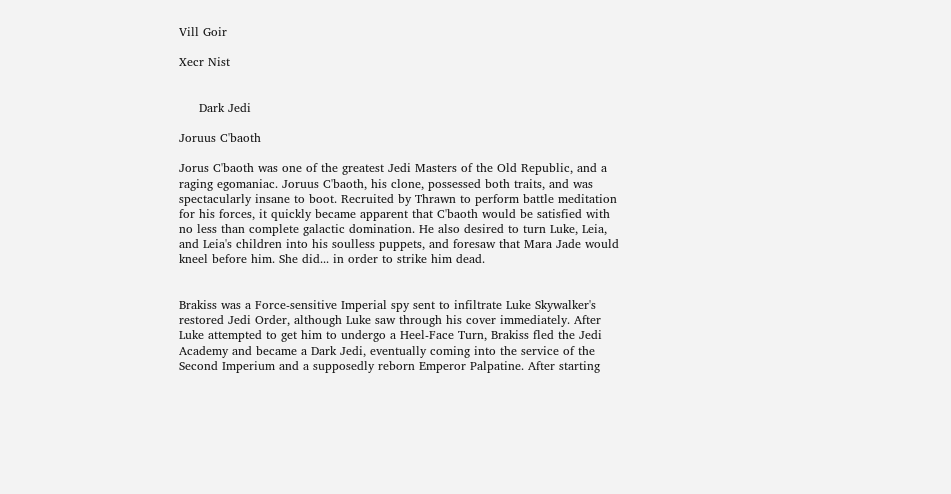Vill Goir

Xecr Nist


     Dark Jedi

Joruus C'baoth

Jorus C'baoth was one of the greatest Jedi Masters of the Old Republic, and a raging egomaniac. Joruus C'baoth, his clone, possessed both traits, and was spectacularly insane to boot. Recruited by Thrawn to perform battle meditation for his forces, it quickly became apparent that C'baoth would be satisfied with no less than complete galactic domination. He also desired to turn Luke, Leia, and Leia's children into his soulless puppets, and foresaw that Mara Jade would kneel before him. She did... in order to strike him dead.


Brakiss was a Force-sensitive Imperial spy sent to infiltrate Luke Skywalker's restored Jedi Order, although Luke saw through his cover immediately. After Luke attempted to get him to undergo a Heel-Face Turn, Brakiss fled the Jedi Academy and became a Dark Jedi, eventually coming into the service of the Second Imperium and a supposedly reborn Emperor Palpatine. After starting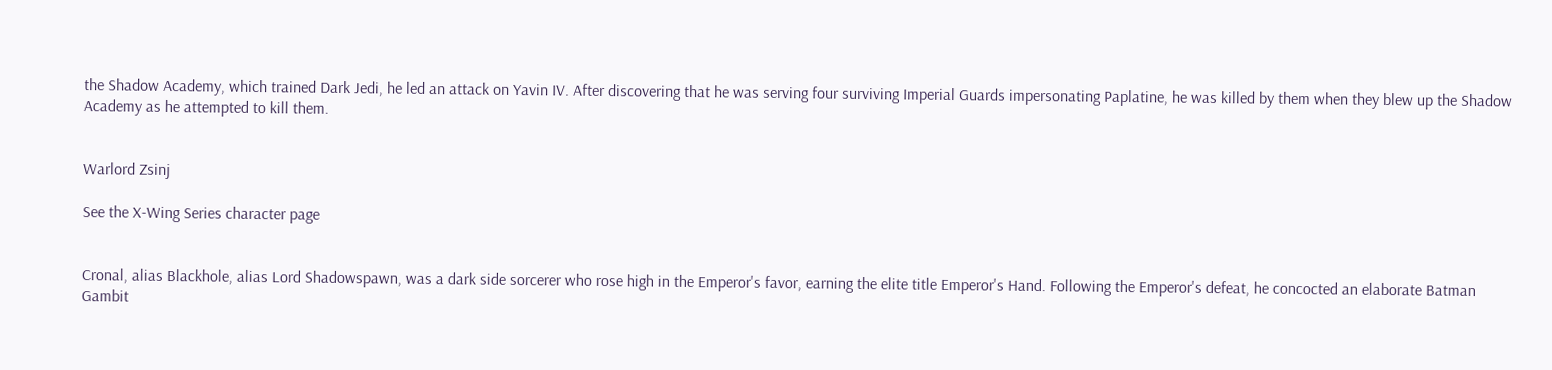the Shadow Academy, which trained Dark Jedi, he led an attack on Yavin IV. After discovering that he was serving four surviving Imperial Guards impersonating Paplatine, he was killed by them when they blew up the Shadow Academy as he attempted to kill them.


Warlord Zsinj

See the X-Wing Series character page


Cronal, alias Blackhole, alias Lord Shadowspawn, was a dark side sorcerer who rose high in the Emperor's favor, earning the elite title Emperor's Hand. Following the Emperor's defeat, he concocted an elaborate Batman Gambit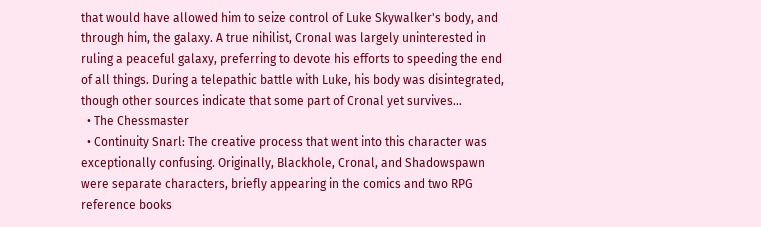that would have allowed him to seize control of Luke Skywalker's body, and through him, the galaxy. A true nihilist, Cronal was largely uninterested in ruling a peaceful galaxy, preferring to devote his efforts to speeding the end of all things. During a telepathic battle with Luke, his body was disintegrated, though other sources indicate that some part of Cronal yet survives…
  • The Chessmaster
  • Continuity Snarl: The creative process that went into this character was exceptionally confusing. Originally, Blackhole, Cronal, and Shadowspawn were separate characters, briefly appearing in the comics and two RPG reference books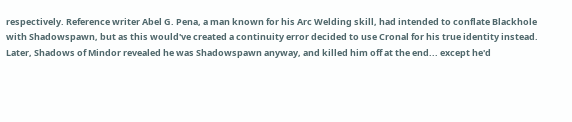respectively. Reference writer Abel G. Pena, a man known for his Arc Welding skill, had intended to conflate Blackhole with Shadowspawn, but as this would've created a continuity error decided to use Cronal for his true identity instead. Later, Shadows of Mindor revealed he was Shadowspawn anyway, and killed him off at the end... except he'd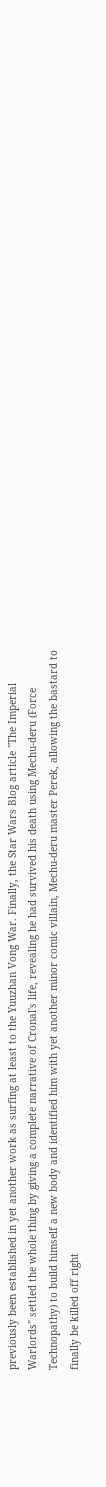previously been established in yet another work as surfing at least to the Yuuzhan Vong War. Finally, the Star Wars Blog article "The Imperial Warlords" settled the whole thing by giving a complete narrative of Cronal's life, revealing he had survived his death using Mechu-deru (Force Technopathy) to build himself a new body and identified him with yet another minor comic villain, Mechu-deru master Perek, allowing the bastard to finally be killed off right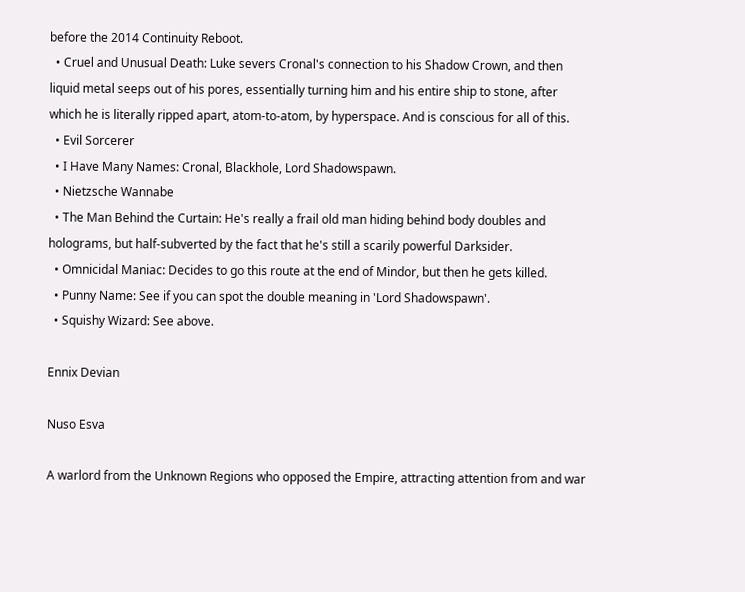before the 2014 Continuity Reboot.
  • Cruel and Unusual Death: Luke severs Cronal's connection to his Shadow Crown, and then liquid metal seeps out of his pores, essentially turning him and his entire ship to stone, after which he is literally ripped apart, atom-to-atom, by hyperspace. And is conscious for all of this.
  • Evil Sorcerer
  • I Have Many Names: Cronal, Blackhole, Lord Shadowspawn.
  • Nietzsche Wannabe
  • The Man Behind the Curtain: He's really a frail old man hiding behind body doubles and holograms, but half-subverted by the fact that he's still a scarily powerful Darksider.
  • Omnicidal Maniac: Decides to go this route at the end of Mindor, but then he gets killed.
  • Punny Name: See if you can spot the double meaning in 'Lord Shadowspawn'.
  • Squishy Wizard: See above.

Ennix Devian

Nuso Esva

A warlord from the Unknown Regions who opposed the Empire, attracting attention from and war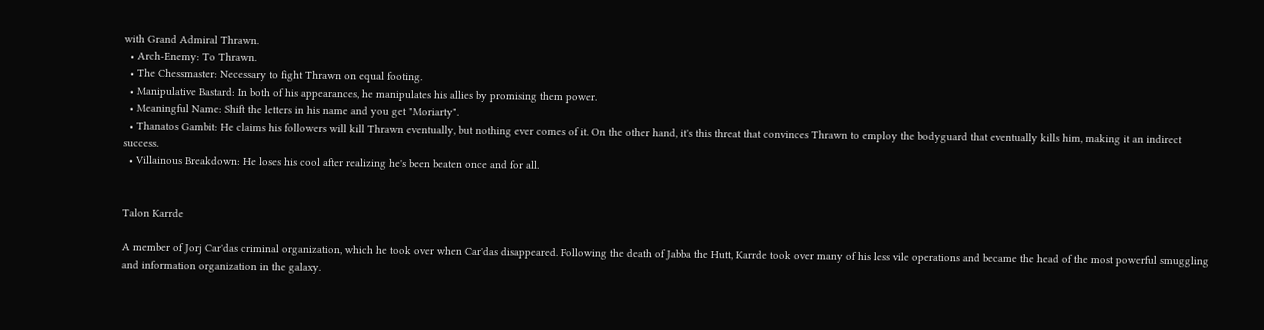with Grand Admiral Thrawn.
  • Arch-Enemy: To Thrawn.
  • The Chessmaster: Necessary to fight Thrawn on equal footing.
  • Manipulative Bastard: In both of his appearances, he manipulates his allies by promising them power.
  • Meaningful Name: Shift the letters in his name and you get "Moriarty".
  • Thanatos Gambit: He claims his followers will kill Thrawn eventually, but nothing ever comes of it. On the other hand, it's this threat that convinces Thrawn to employ the bodyguard that eventually kills him, making it an indirect success.
  • Villainous Breakdown: He loses his cool after realizing he's been beaten once and for all.


Talon Karrde

A member of Jorj Car'das criminal organization, which he took over when Car'das disappeared. Following the death of Jabba the Hutt, Karrde took over many of his less vile operations and became the head of the most powerful smuggling and information organization in the galaxy.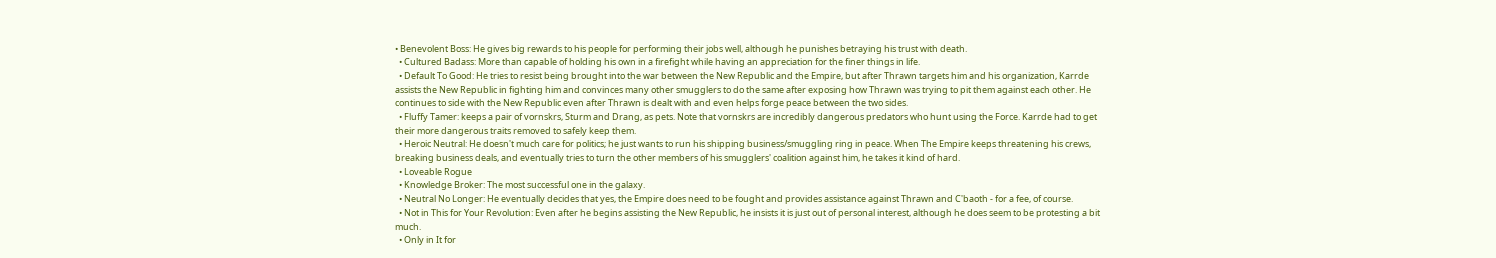• Benevolent Boss: He gives big rewards to his people for performing their jobs well, although he punishes betraying his trust with death.
  • Cultured Badass: More than capable of holding his own in a firefight while having an appreciation for the finer things in life.
  • Default To Good: He tries to resist being brought into the war between the New Republic and the Empire, but after Thrawn targets him and his organization, Karrde assists the New Republic in fighting him and convinces many other smugglers to do the same after exposing how Thrawn was trying to pit them against each other. He continues to side with the New Republic even after Thrawn is dealt with and even helps forge peace between the two sides.
  • Fluffy Tamer: keeps a pair of vornskrs, Sturm and Drang, as pets. Note that vornskrs are incredibly dangerous predators who hunt using the Force. Karrde had to get their more dangerous traits removed to safely keep them.
  • Heroic Neutral: He doesn't much care for politics; he just wants to run his shipping business/smuggling ring in peace. When The Empire keeps threatening his crews, breaking business deals, and eventually tries to turn the other members of his smugglers' coalition against him, he takes it kind of hard.
  • Loveable Rogue
  • Knowledge Broker: The most successful one in the galaxy.
  • Neutral No Longer: He eventually decides that yes, the Empire does need to be fought and provides assistance against Thrawn and C'baoth - for a fee, of course.
  • Not in This for Your Revolution: Even after he begins assisting the New Republic, he insists it is just out of personal interest, although he does seem to be protesting a bit much.
  • Only in It for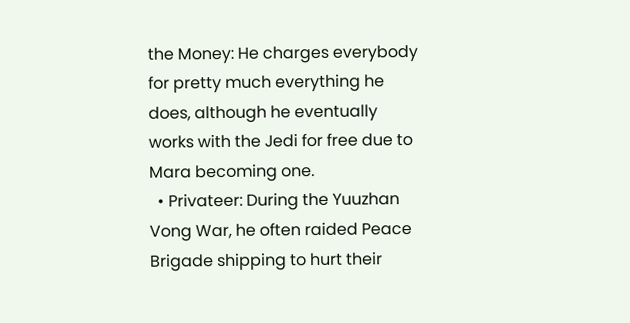the Money: He charges everybody for pretty much everything he does, although he eventually works with the Jedi for free due to Mara becoming one.
  • Privateer: During the Yuuzhan Vong War, he often raided Peace Brigade shipping to hurt their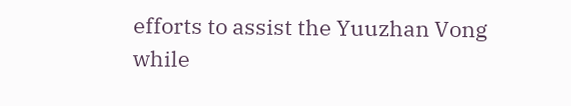efforts to assist the Yuuzhan Vong while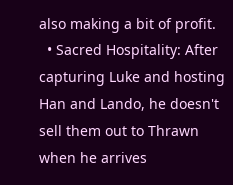also making a bit of profit.
  • Sacred Hospitality: After capturing Luke and hosting Han and Lando, he doesn't sell them out to Thrawn when he arrives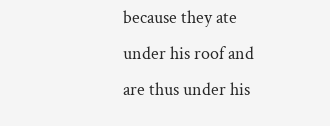because they ate under his roof and are thus under his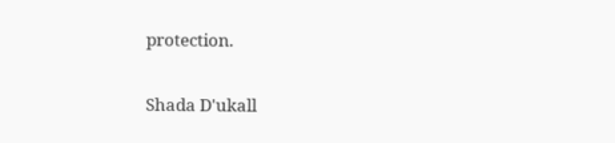protection.

Shada D'ukall